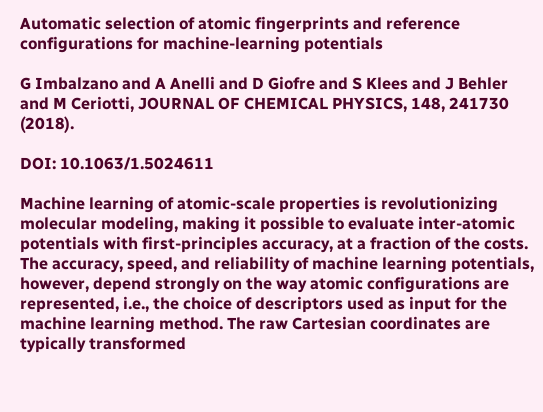Automatic selection of atomic fingerprints and reference configurations for machine-learning potentials

G Imbalzano and A Anelli and D Giofre and S Klees and J Behler and M Ceriotti, JOURNAL OF CHEMICAL PHYSICS, 148, 241730 (2018).

DOI: 10.1063/1.5024611

Machine learning of atomic-scale properties is revolutionizing molecular modeling, making it possible to evaluate inter-atomic potentials with first-principles accuracy, at a fraction of the costs. The accuracy, speed, and reliability of machine learning potentials, however, depend strongly on the way atomic configurations are represented, i.e., the choice of descriptors used as input for the machine learning method. The raw Cartesian coordinates are typically transformed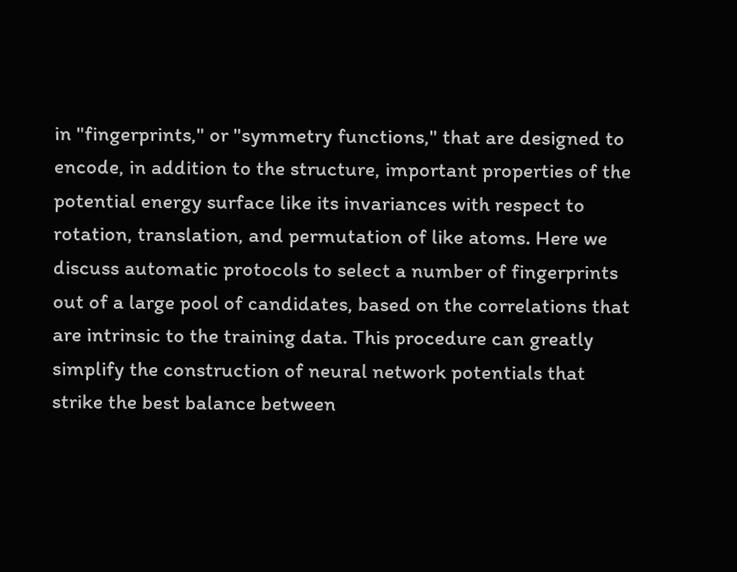in "fingerprints," or "symmetry functions," that are designed to encode, in addition to the structure, important properties of the potential energy surface like its invariances with respect to rotation, translation, and permutation of like atoms. Here we discuss automatic protocols to select a number of fingerprints out of a large pool of candidates, based on the correlations that are intrinsic to the training data. This procedure can greatly simplify the construction of neural network potentials that strike the best balance between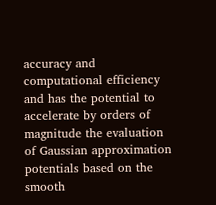accuracy and computational efficiency and has the potential to accelerate by orders of magnitude the evaluation of Gaussian approximation potentials based on the smooth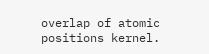overlap of atomic positions kernel.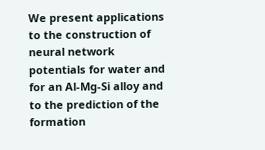We present applications to the construction of neural network potentials for water and for an Al-Mg-Si alloy and to the prediction of the formation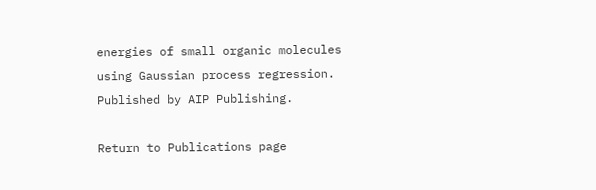energies of small organic molecules using Gaussian process regression. Published by AIP Publishing.

Return to Publications page